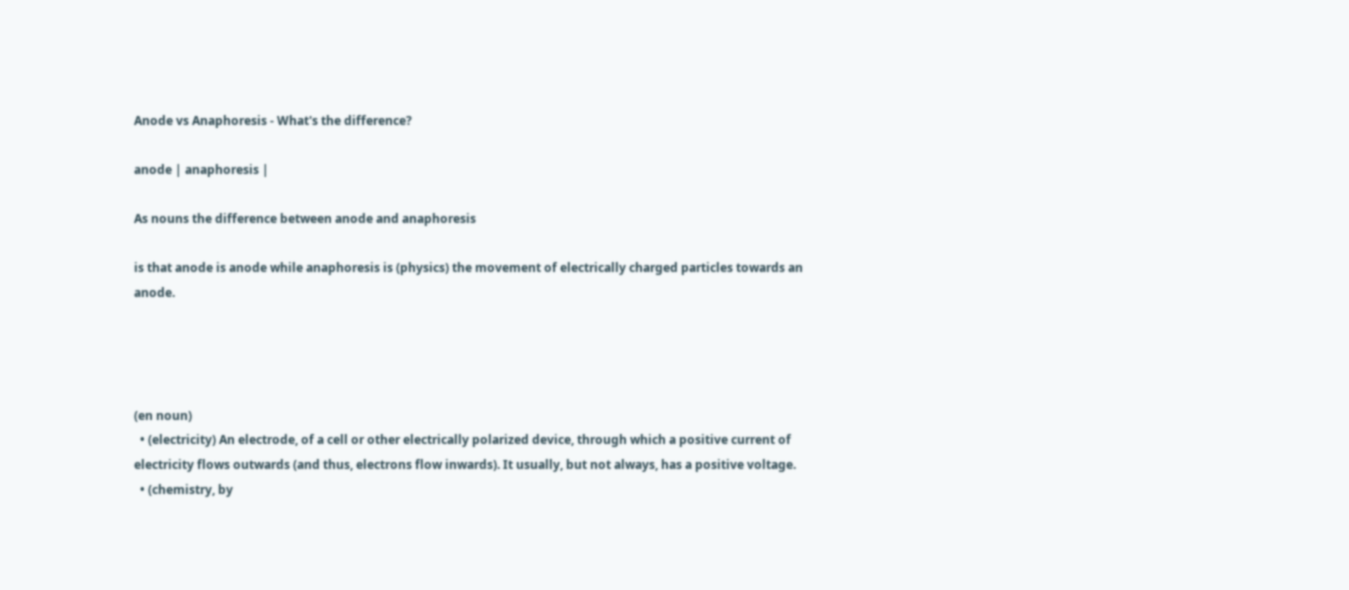Anode vs Anaphoresis - What's the difference?

anode | anaphoresis |

As nouns the difference between anode and anaphoresis

is that anode is anode while anaphoresis is (physics) the movement of electrically charged particles towards an anode.




(en noun)
  • (electricity) An electrode, of a cell or other electrically polarized device, through which a positive current of electricity flows outwards (and thus, electrons flow inwards). It usually, but not always, has a positive voltage.
  • (chemistry, by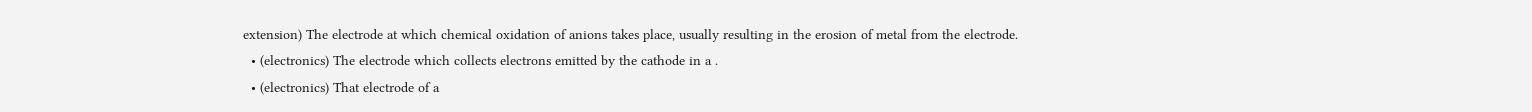extension) The electrode at which chemical oxidation of anions takes place, usually resulting in the erosion of metal from the electrode.
  • (electronics) The electrode which collects electrons emitted by the cathode in a .
  • (electronics) That electrode of a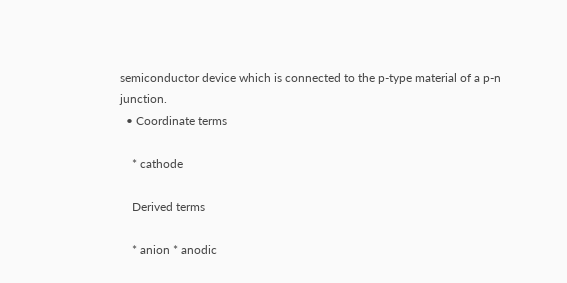semiconductor device which is connected to the p-type material of a p-n junction.
  • Coordinate terms

    * cathode

    Derived terms

    * anion * anodic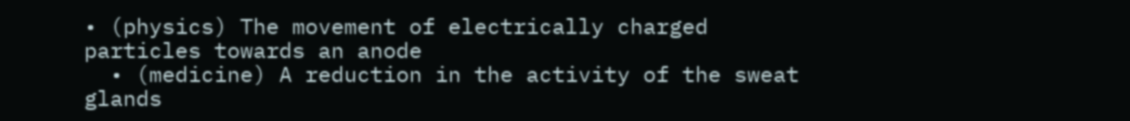• (physics) The movement of electrically charged particles towards an anode
  • (medicine) A reduction in the activity of the sweat glands